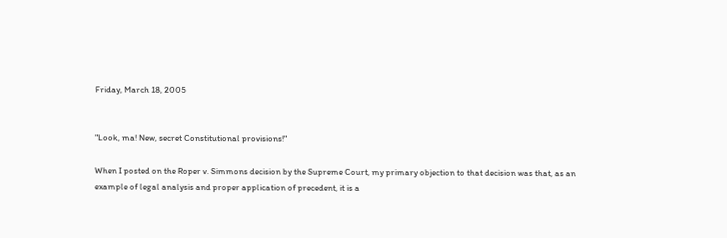Friday, March 18, 2005


"Look, ma! New, secret Constitutional provisions!"

When I posted on the Roper v. Simmons decision by the Supreme Court, my primary objection to that decision was that, as an example of legal analysis and proper application of precedent, it is a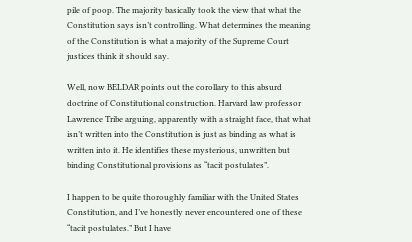pile of poop. The majority basically took the view that what the Constitution says isn’t controlling. What determines the meaning of the Constitution is what a majority of the Supreme Court justices think it should say.

Well, now BELDAR points out the corollary to this absurd doctrine of Constitutional construction. Harvard law professor Lawrence Tribe arguing, apparently with a straight face, that what isn’t written into the Constitution is just as binding as what is written into it. He identifies these mysterious, unwritten but binding Constitutional provisions as “tacit postulates”.

I happen to be quite thoroughly familiar with the United States Constitution, and I’ve honestly never encountered one of these “tacit postulates.” But I have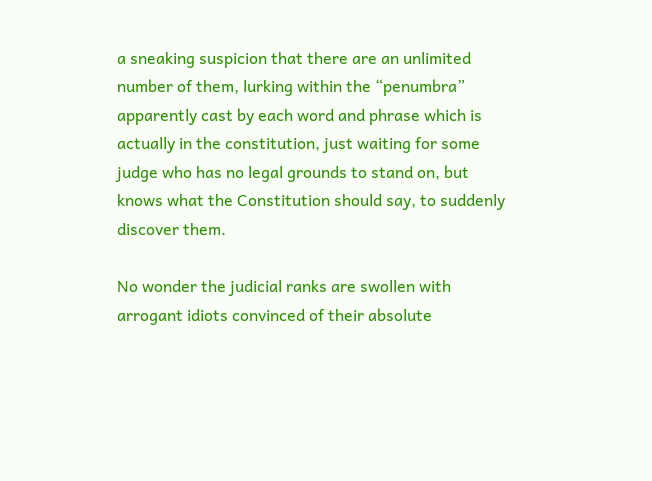a sneaking suspicion that there are an unlimited number of them, lurking within the “penumbra” apparently cast by each word and phrase which is actually in the constitution, just waiting for some judge who has no legal grounds to stand on, but knows what the Constitution should say, to suddenly discover them.

No wonder the judicial ranks are swollen with arrogant idiots convinced of their absolute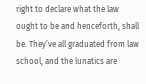right to declare what the law ought to be and henceforth, shall be. They’ve all graduated from law school, and the lunatics are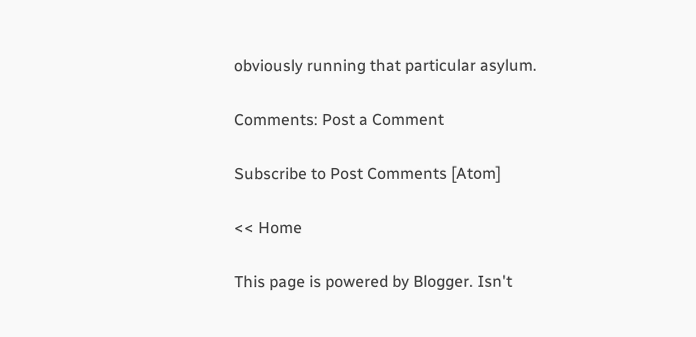obviously running that particular asylum.

Comments: Post a Comment

Subscribe to Post Comments [Atom]

<< Home

This page is powered by Blogger. Isn't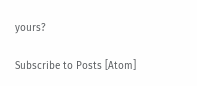yours?

Subscribe to Posts [Atom]